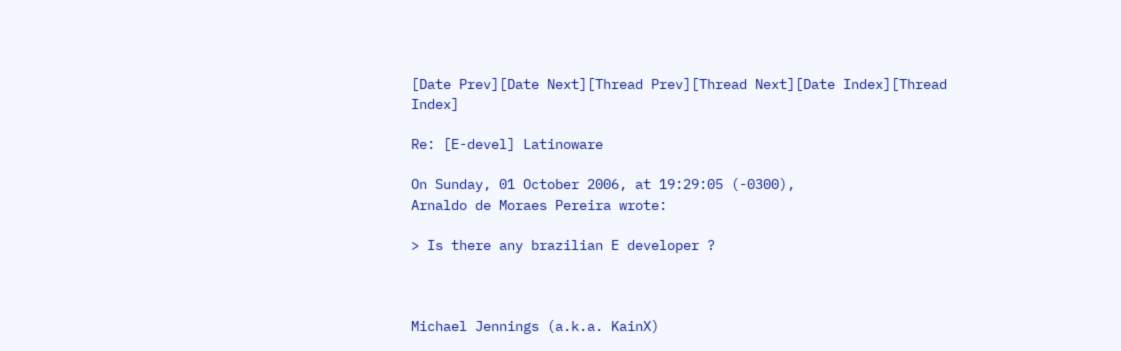[Date Prev][Date Next][Thread Prev][Thread Next][Date Index][Thread Index]

Re: [E-devel] Latinoware

On Sunday, 01 October 2006, at 19:29:05 (-0300),
Arnaldo de Moraes Pereira wrote:

> Is there any brazilian E developer ?



Michael Jennings (a.k.a. KainX)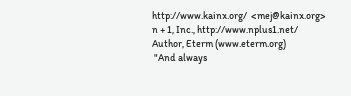http://www.kainx.org/  <mej@kainx.org>
n + 1, Inc., http://www.nplus1.net/       Author, Eterm (www.eterm.org)
 "And always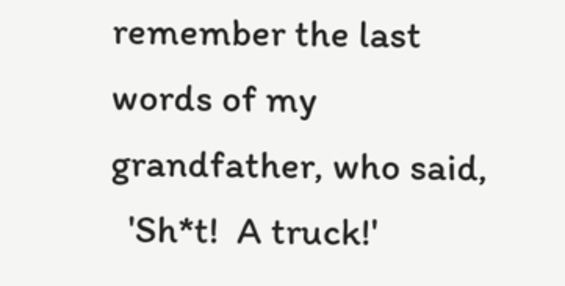remember the last words of my grandfather, who said,
  'Sh*t!  A truck!'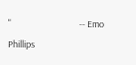"                                  -- Emo Phillips